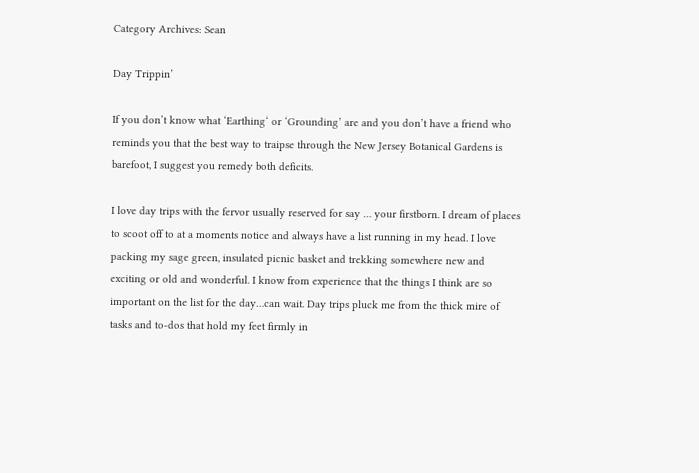Category Archives: Sean

Day Trippin’

If you don’t know what ‘Earthing‘ or ‘Grounding’ are and you don’t have a friend who reminds you that the best way to traipse through the New Jersey Botanical Gardens is barefoot, I suggest you remedy both deficits.

I love day trips with the fervor usually reserved for say … your firstborn. I dream of places to scoot off to at a moments notice and always have a list running in my head. I love packing my sage green, insulated picnic basket and trekking somewhere new and exciting or old and wonderful. I know from experience that the things I think are so important on the list for the day…can wait. Day trips pluck me from the thick mire of tasks and to-dos that hold my feet firmly in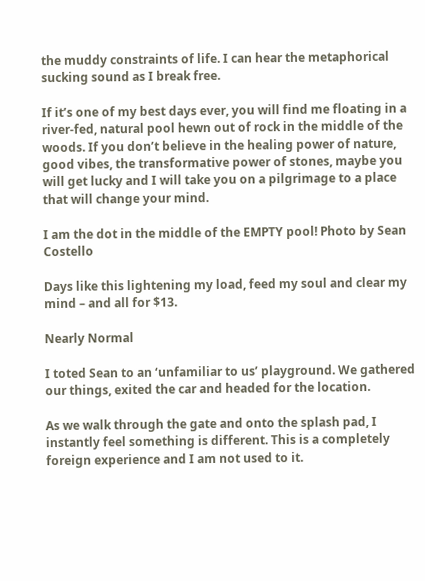the muddy constraints of life. I can hear the metaphorical sucking sound as I break free.

If it’s one of my best days ever, you will find me floating in a river-fed, natural pool hewn out of rock in the middle of the woods. If you don’t believe in the healing power of nature, good vibes, the transformative power of stones, maybe you will get lucky and I will take you on a pilgrimage to a place that will change your mind.

I am the dot in the middle of the EMPTY pool! Photo by Sean Costello

Days like this lightening my load, feed my soul and clear my mind – and all for $13.

Nearly Normal

I toted Sean to an ‘unfamiliar to us’ playground. We gathered our things, exited the car and headed for the location.

As we walk through the gate and onto the splash pad, I instantly feel something is different. This is a completely foreign experience and I am not used to it.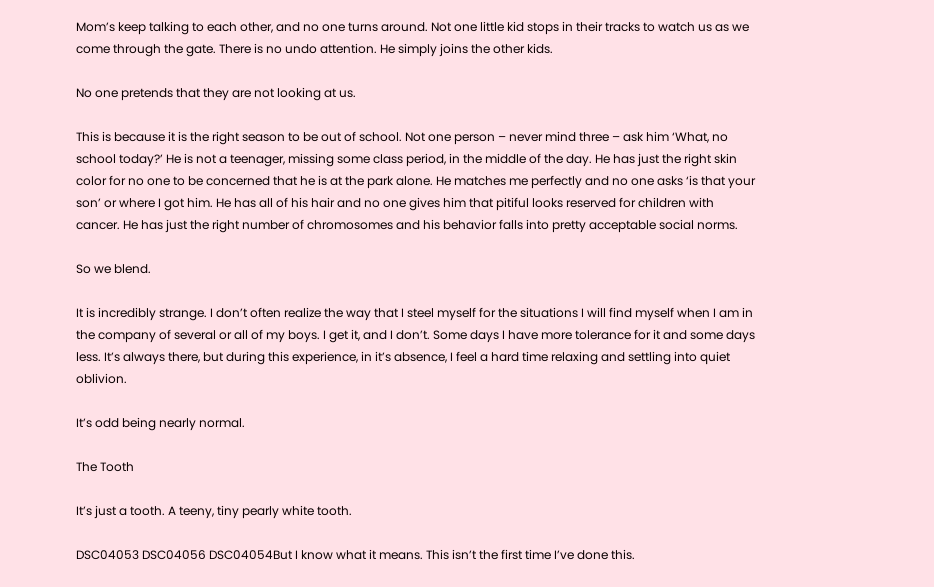Mom’s keep talking to each other, and no one turns around. Not one little kid stops in their tracks to watch us as we come through the gate. There is no undo attention. He simply joins the other kids.

No one pretends that they are not looking at us.

This is because it is the right season to be out of school. Not one person – never mind three – ask him ‘What, no school today?’ He is not a teenager, missing some class period, in the middle of the day. He has just the right skin color for no one to be concerned that he is at the park alone. He matches me perfectly and no one asks ‘is that your son’ or where I got him. He has all of his hair and no one gives him that pitiful looks reserved for children with cancer. He has just the right number of chromosomes and his behavior falls into pretty acceptable social norms.

So we blend.

It is incredibly strange. I don’t often realize the way that I steel myself for the situations I will find myself when I am in the company of several or all of my boys. I get it, and I don’t. Some days I have more tolerance for it and some days less. It’s always there, but during this experience, in it’s absence, I feel a hard time relaxing and settling into quiet oblivion.

It’s odd being nearly normal.

The Tooth

It’s just a tooth. A teeny, tiny pearly white tooth.

DSC04053 DSC04056 DSC04054But I know what it means. This isn’t the first time I’ve done this.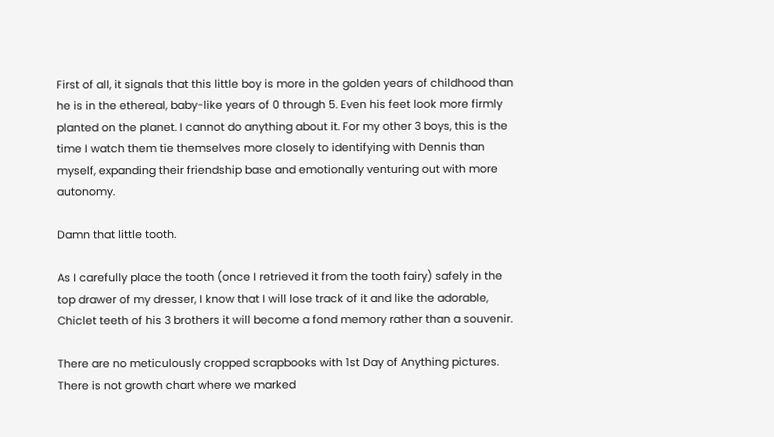First of all, it signals that this little boy is more in the golden years of childhood than he is in the ethereal, baby-like years of 0 through 5. Even his feet look more firmly planted on the planet. I cannot do anything about it. For my other 3 boys, this is the time I watch them tie themselves more closely to identifying with Dennis than myself, expanding their friendship base and emotionally venturing out with more autonomy.

Damn that little tooth.

As I carefully place the tooth (once I retrieved it from the tooth fairy) safely in the top drawer of my dresser, I know that I will lose track of it and like the adorable, Chiclet teeth of his 3 brothers it will become a fond memory rather than a souvenir.

There are no meticulously cropped scrapbooks with 1st Day of Anything pictures. There is not growth chart where we marked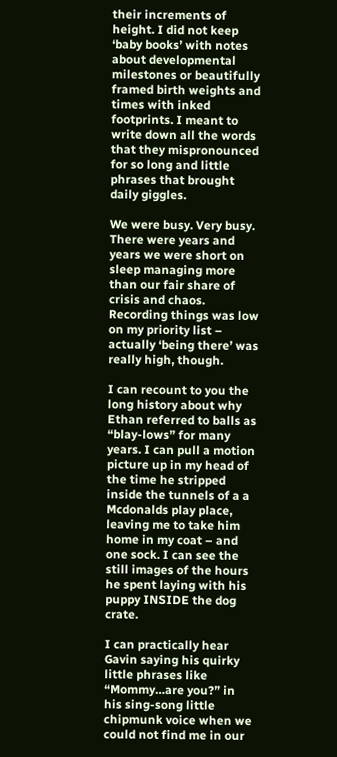their increments of height. I did not keep ‘baby books’ with notes about developmental milestones or beautifully framed birth weights and times with inked footprints. I meant to write down all the words that they mispronounced for so long and little phrases that brought daily giggles.

We were busy. Very busy. There were years and years we were short on sleep managing more than our fair share of crisis and chaos. Recording things was low on my priority list – actually ‘being there’ was really high, though.

I can recount to you the long history about why Ethan referred to balls as “blay-lows” for many years. I can pull a motion picture up in my head of the time he stripped inside the tunnels of a a Mcdonalds play place, leaving me to take him home in my coat – and one sock. I can see the still images of the hours he spent laying with his puppy INSIDE the dog crate.

I can practically hear Gavin saying his quirky little phrases like “Mommy…are you?” in his sing-song little chipmunk voice when we could not find me in our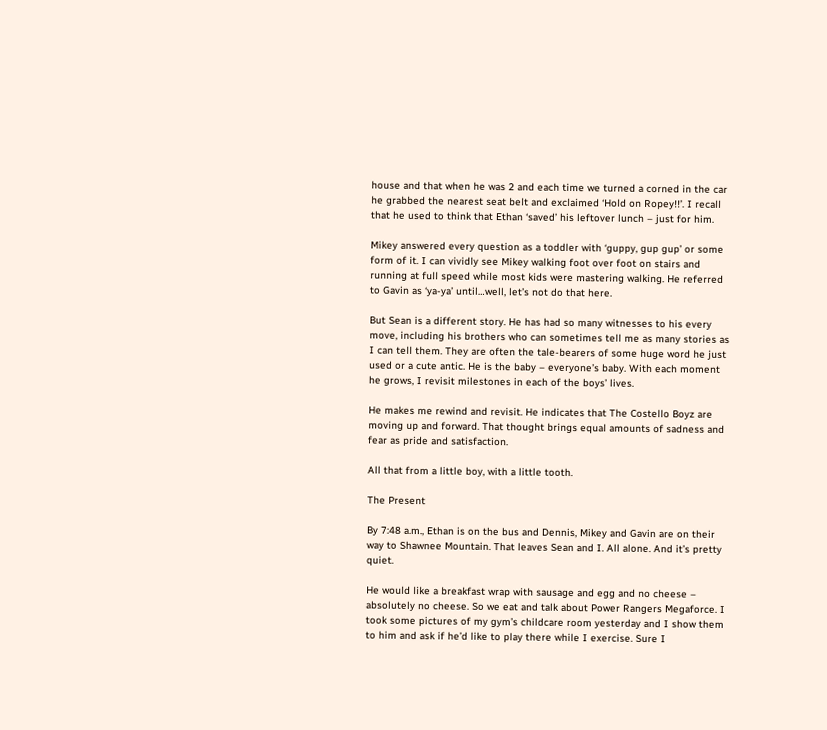house and that when he was 2 and each time we turned a corned in the car he grabbed the nearest seat belt and exclaimed ‘Hold on Ropey!!’. I recall that he used to think that Ethan ‘saved’ his leftover lunch – just for him.

Mikey answered every question as a toddler with ‘guppy, gup gup’ or some form of it. I can vividly see Mikey walking foot over foot on stairs and running at full speed while most kids were mastering walking. He referred to Gavin as ‘ya-ya’ until…well, let’s not do that here.

But Sean is a different story. He has had so many witnesses to his every move, including his brothers who can sometimes tell me as many stories as I can tell them. They are often the tale-bearers of some huge word he just used or a cute antic. He is the baby – everyone’s baby. With each moment he grows, I revisit milestones in each of the boys’ lives.

He makes me rewind and revisit. He indicates that The Costello Boyz are moving up and forward. That thought brings equal amounts of sadness and fear as pride and satisfaction.

All that from a little boy, with a little tooth.

The Present

By 7:48 a.m., Ethan is on the bus and Dennis, Mikey and Gavin are on their way to Shawnee Mountain. That leaves Sean and I. All alone. And it’s pretty quiet.

He would like a breakfast wrap with sausage and egg and no cheese – absolutely no cheese. So we eat and talk about Power Rangers Megaforce. I took some pictures of my gym’s childcare room yesterday and I show them to him and ask if he’d like to play there while I exercise. Sure I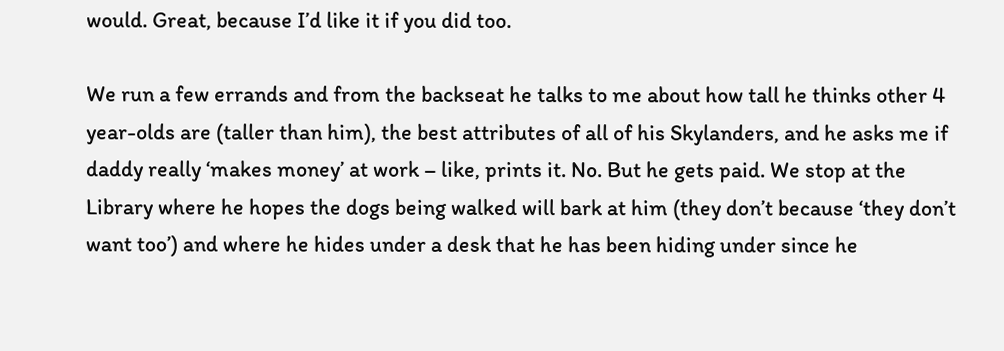would. Great, because I’d like it if you did too.

We run a few errands and from the backseat he talks to me about how tall he thinks other 4 year-olds are (taller than him), the best attributes of all of his Skylanders, and he asks me if daddy really ‘makes money’ at work – like, prints it. No. But he gets paid. We stop at the Library where he hopes the dogs being walked will bark at him (they don’t because ‘they don’t want too’) and where he hides under a desk that he has been hiding under since he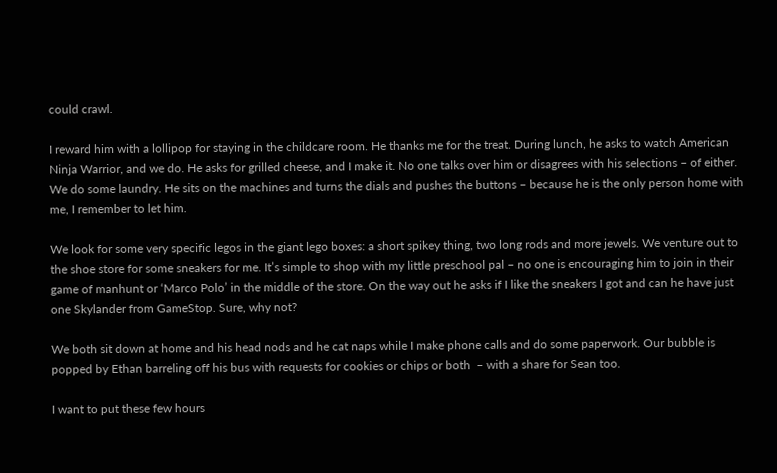could crawl.

I reward him with a lollipop for staying in the childcare room. He thanks me for the treat. During lunch, he asks to watch American Ninja Warrior, and we do. He asks for grilled cheese, and I make it. No one talks over him or disagrees with his selections – of either. We do some laundry. He sits on the machines and turns the dials and pushes the buttons – because he is the only person home with me, I remember to let him.

We look for some very specific legos in the giant lego boxes: a short spikey thing, two long rods and more jewels. We venture out to the shoe store for some sneakers for me. It’s simple to shop with my little preschool pal – no one is encouraging him to join in their game of manhunt or ‘Marco Polo’ in the middle of the store. On the way out he asks if I like the sneakers I got and can he have just one Skylander from GameStop. Sure, why not?

We both sit down at home and his head nods and he cat naps while I make phone calls and do some paperwork. Our bubble is popped by Ethan barreling off his bus with requests for cookies or chips or both  – with a share for Sean too.

I want to put these few hours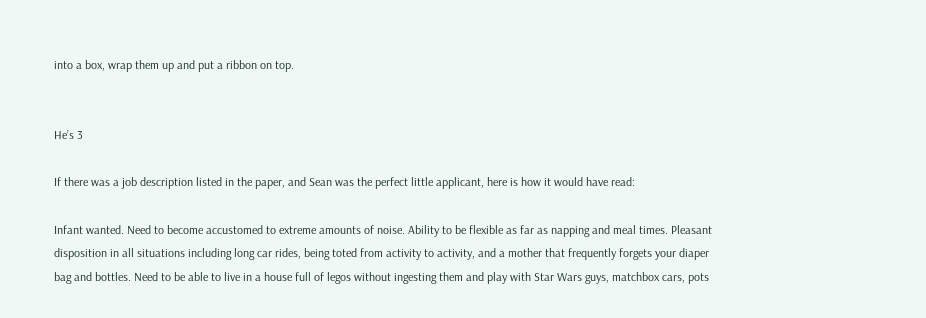into a box, wrap them up and put a ribbon on top.


He’s 3

If there was a job description listed in the paper, and Sean was the perfect little applicant, here is how it would have read:

Infant wanted. Need to become accustomed to extreme amounts of noise. Ability to be flexible as far as napping and meal times. Pleasant disposition in all situations including long car rides, being toted from activity to activity, and a mother that frequently forgets your diaper bag and bottles. Need to be able to live in a house full of legos without ingesting them and play with Star Wars guys, matchbox cars, pots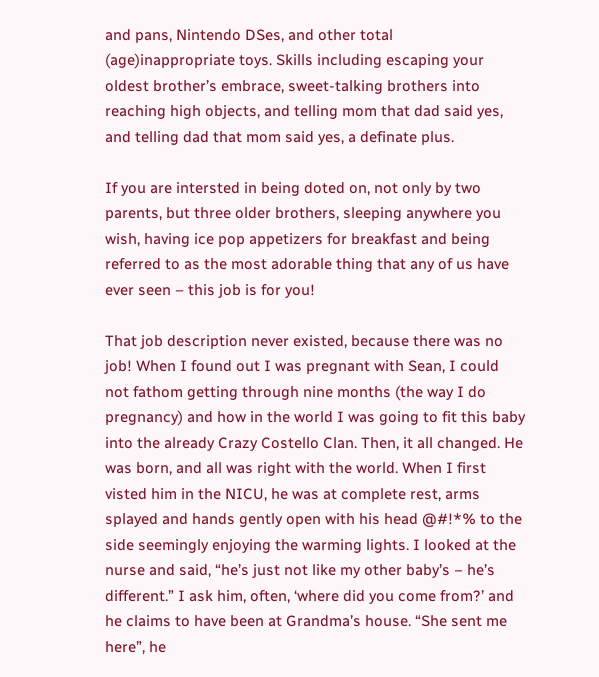and pans, Nintendo DSes, and other total (age)inappropriate toys. Skills including escaping your oldest brother’s embrace, sweet-talking brothers into reaching high objects, and telling mom that dad said yes, and telling dad that mom said yes, a definate plus.

If you are intersted in being doted on, not only by two parents, but three older brothers, sleeping anywhere you wish, having ice pop appetizers for breakfast and being referred to as the most adorable thing that any of us have ever seen – this job is for you!

That job description never existed, because there was no job! When I found out I was pregnant with Sean, I could not fathom getting through nine months (the way I do pregnancy) and how in the world I was going to fit this baby into the already Crazy Costello Clan. Then, it all changed. He was born, and all was right with the world. When I first visted him in the NICU, he was at complete rest, arms splayed and hands gently open with his head @#!*% to the side seemingly enjoying the warming lights. I looked at the nurse and said, “he’s just not like my other baby’s – he’s different.” I ask him, often, ‘where did you come from?’ and he claims to have been at Grandma’s house. “She sent me here”, he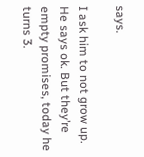says.

I ask him to not grow up. He says ok. But they’re empty promises, today he turns 3.